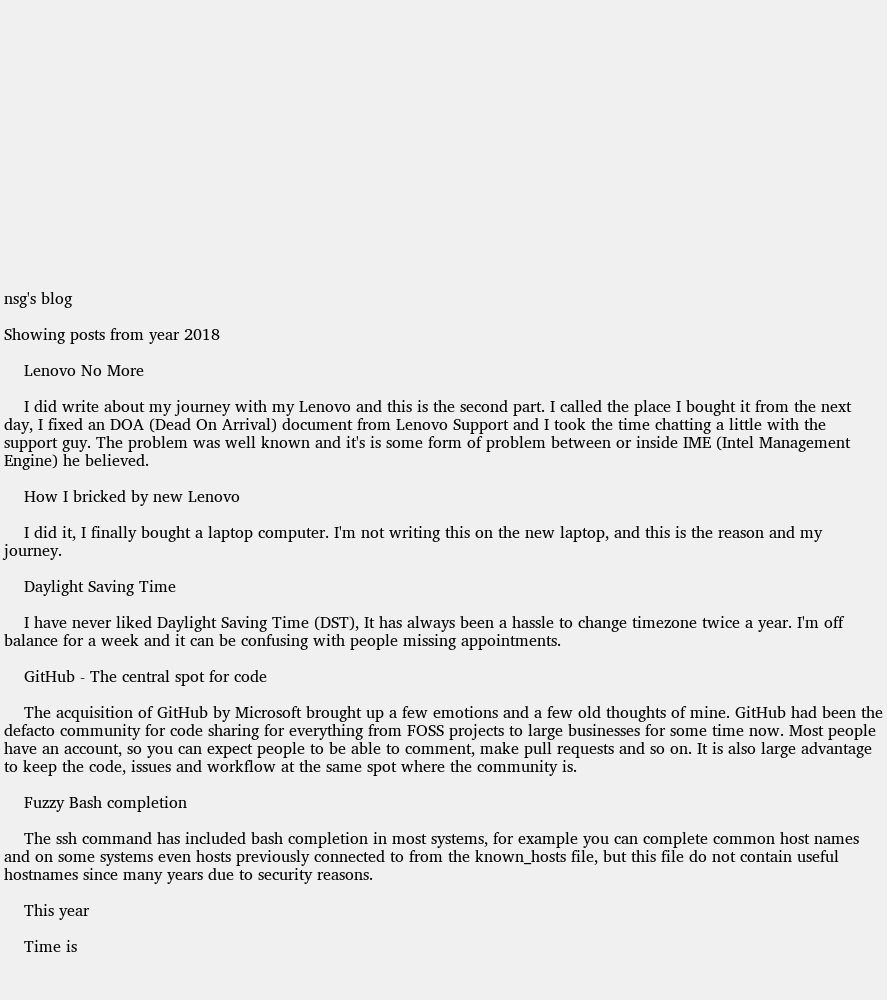nsg's blog

Showing posts from year 2018

    Lenovo No More

    I did write about my journey with my Lenovo and this is the second part. I called the place I bought it from the next day, I fixed an DOA (Dead On Arrival) document from Lenovo Support and I took the time chatting a little with the support guy. The problem was well known and it's is some form of problem between or inside IME (Intel Management Engine) he believed.

    How I bricked by new Lenovo

    I did it, I finally bought a laptop computer. I'm not writing this on the new laptop, and this is the reason and my journey.

    Daylight Saving Time

    I have never liked Daylight Saving Time (DST), It has always been a hassle to change timezone twice a year. I'm off balance for a week and it can be confusing with people missing appointments.

    GitHub - The central spot for code

    The acquisition of GitHub by Microsoft brought up a few emotions and a few old thoughts of mine. GitHub had been the defacto community for code sharing for everything from FOSS projects to large businesses for some time now. Most people have an account, so you can expect people to be able to comment, make pull requests and so on. It is also large advantage to keep the code, issues and workflow at the same spot where the community is.

    Fuzzy Bash completion

    The ssh command has included bash completion in most systems, for example you can complete common host names and on some systems even hosts previously connected to from the known_hosts file, but this file do not contain useful hostnames since many years due to security reasons.

    This year

    Time is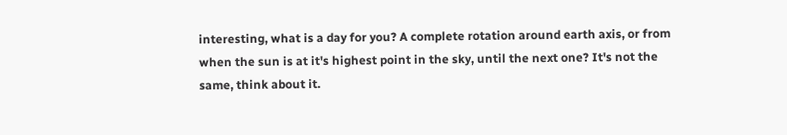interesting, what is a day for you? A complete rotation around earth axis, or from when the sun is at it's highest point in the sky, until the next one? It's not the same, think about it.